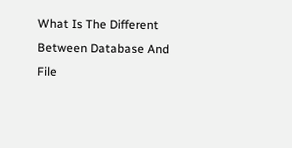What Is The Different Between Database And File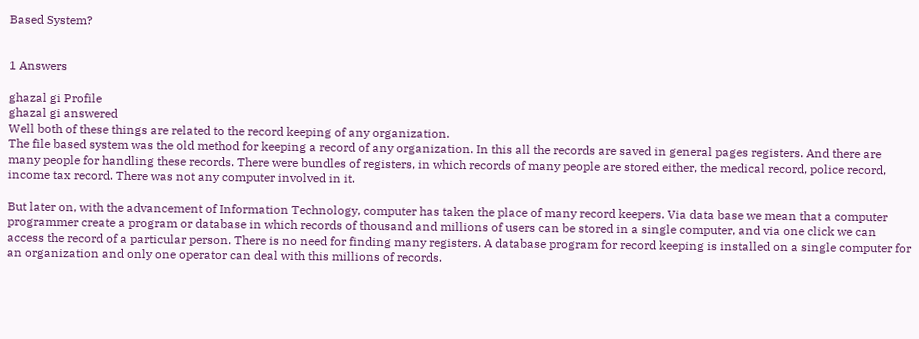Based System?


1 Answers

ghazal gi Profile
ghazal gi answered
Well both of these things are related to the record keeping of any organization.
The file based system was the old method for keeping a record of any organization. In this all the records are saved in general pages registers. And there are many people for handling these records. There were bundles of registers, in which records of many people are stored either, the medical record, police record, income tax record. There was not any computer involved in it.

But later on, with the advancement of Information Technology, computer has taken the place of many record keepers. Via data base we mean that a computer programmer create a program or database in which records of thousand and millions of users can be stored in a single computer, and via one click we can access the record of a particular person. There is no need for finding many registers. A database program for record keeping is installed on a single computer for an organization and only one operator can deal with this millions of records.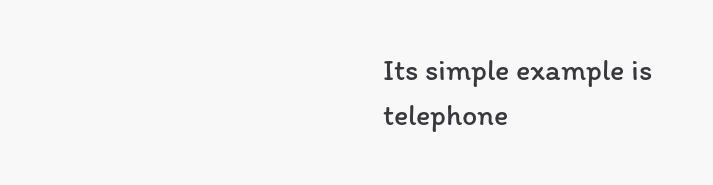Its simple example is telephone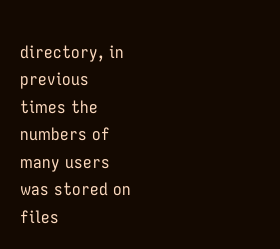directory, in previous times the numbers of many users was stored on files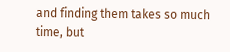and finding them takes so much time, but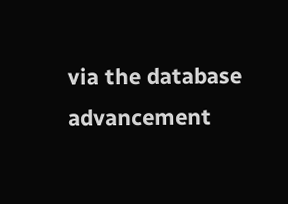via the database advancement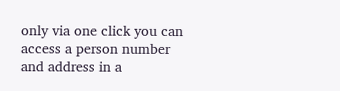only via one click you can access a person number and address in a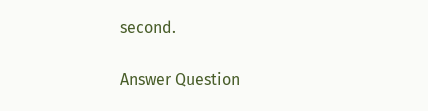second.

Answer Question